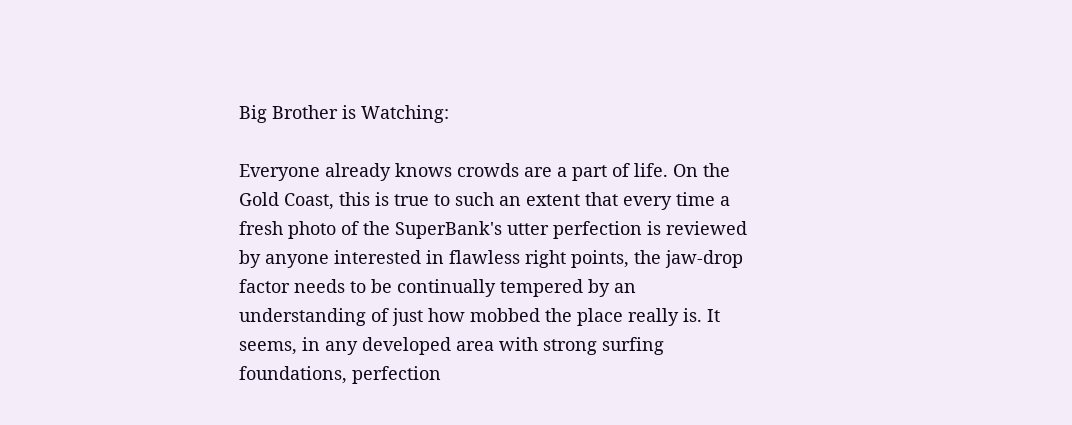Big Brother is Watching:

Everyone already knows crowds are a part of life. On the Gold Coast, this is true to such an extent that every time a fresh photo of the SuperBank's utter perfection is reviewed by anyone interested in flawless right points, the jaw-drop factor needs to be continually tempered by an understanding of just how mobbed the place really is. It seems, in any developed area with strong surfing foundations, perfection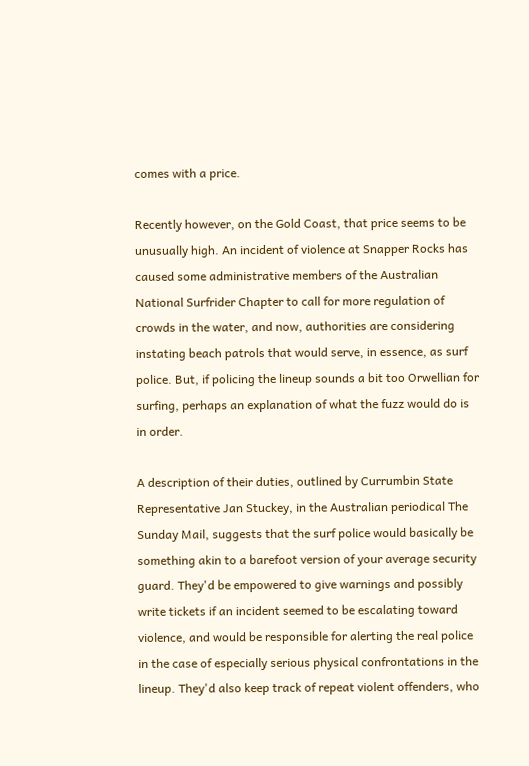comes with a price.

Recently however, on the Gold Coast, that price seems to be unusually high. An incident of violence at Snapper Rocks has caused some administrative members of the Australian National Surfrider Chapter to call for more regulation of crowds in the water, and now, authorities are considering instating beach patrols that would serve, in essence, as surf police. But, if policing the lineup sounds a bit too Orwellian for surfing, perhaps an explanation of what the fuzz would do is in order.

A description of their duties, outlined by Currumbin State Representative Jan Stuckey, in the Australian periodical The Sunday Mail, suggests that the surf police would basically be something akin to a barefoot version of your average security guard. They'd be empowered to give warnings and possibly write tickets if an incident seemed to be escalating toward violence, and would be responsible for alerting the real police in the case of especially serious physical confrontations in the lineup. They'd also keep track of repeat violent offenders, who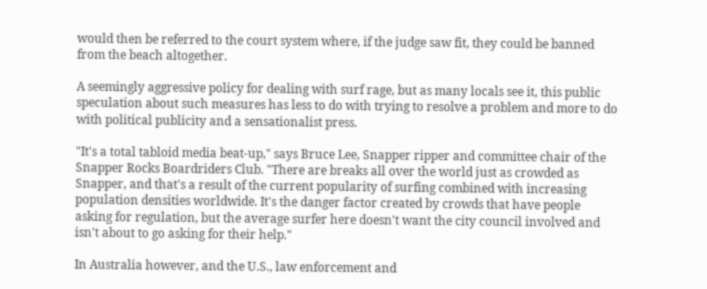would then be referred to the court system where, if the judge saw fit, they could be banned from the beach altogether.

A seemingly aggressive policy for dealing with surf rage, but as many locals see it, this public speculation about such measures has less to do with trying to resolve a problem and more to do with political publicity and a sensationalist press.

"It's a total tabloid media beat-up," says Bruce Lee, Snapper ripper and committee chair of the Snapper Rocks Boardriders Club. "There are breaks all over the world just as crowded as Snapper, and that's a result of the current popularity of surfing combined with increasing population densities worldwide. It's the danger factor created by crowds that have people asking for regulation, but the average surfer here doesn't want the city council involved and isn't about to go asking for their help."

In Australia however, and the U.S., law enforcement and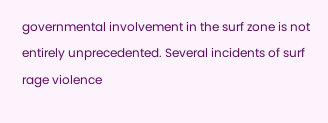governmental involvement in the surf zone is not entirely unprecedented. Several incidents of surf rage violence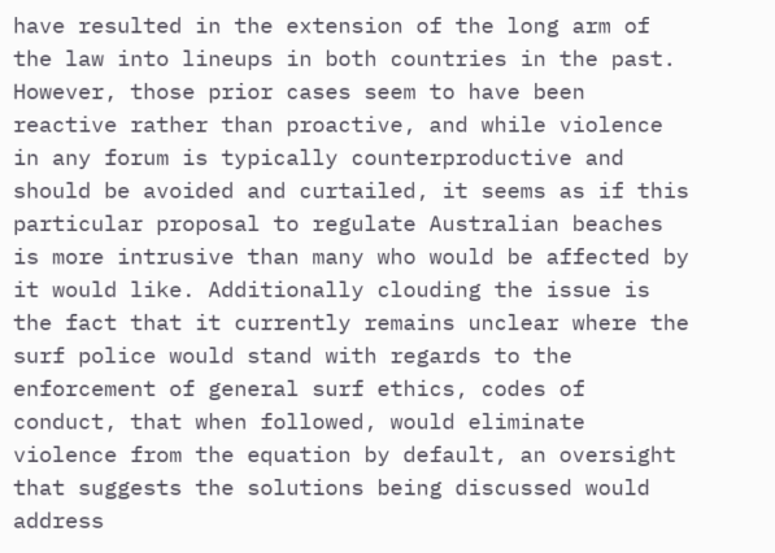have resulted in the extension of the long arm of the law into lineups in both countries in the past. However, those prior cases seem to have been reactive rather than proactive, and while violence in any forum is typically counterproductive and should be avoided and curtailed, it seems as if this particular proposal to regulate Australian beaches is more intrusive than many who would be affected by it would like. Additionally clouding the issue is the fact that it currently remains unclear where the surf police would stand with regards to the enforcement of general surf ethics, codes of conduct, that when followed, would eliminate violence from the equation by default, an oversight that suggests the solutions being discussed would address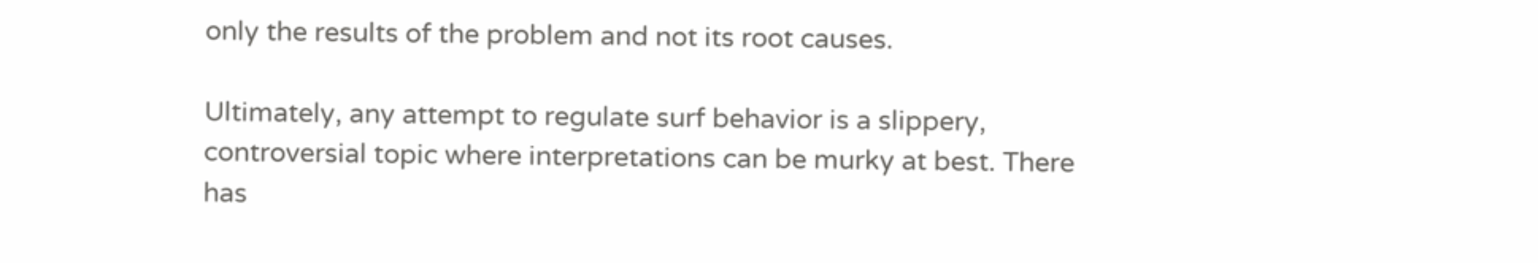only the results of the problem and not its root causes.

Ultimately, any attempt to regulate surf behavior is a slippery, controversial topic where interpretations can be murky at best. There has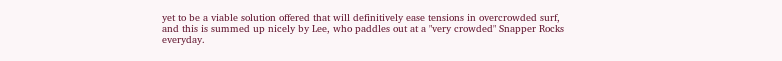yet to be a viable solution offered that will definitively ease tensions in overcrowded surf, and this is summed up nicely by Lee, who paddles out at a "very crowded" Snapper Rocks everyday.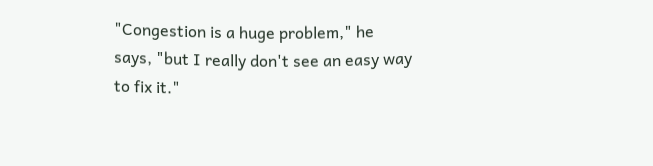"Congestion is a huge problem," he says, "but I really don't see an easy way to fix it."